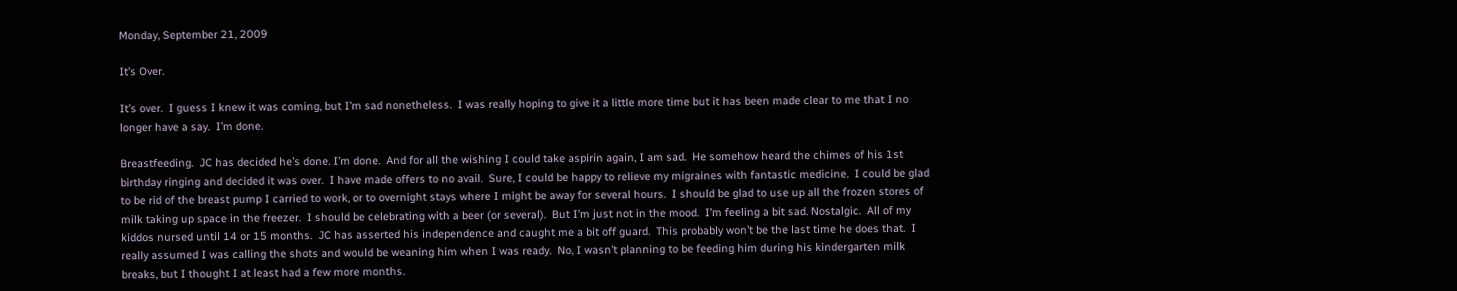Monday, September 21, 2009

It’s Over.

It’s over.  I guess I knew it was coming, but I’m sad nonetheless.  I was really hoping to give it a little more time but it has been made clear to me that I no longer have a say.  I’m done.

Breastfeeding.  JC has decided he’s done. I’m done.  And for all the wishing I could take aspirin again, I am sad.  He somehow heard the chimes of his 1st birthday ringing and decided it was over.  I have made offers to no avail.  Sure, I could be happy to relieve my migraines with fantastic medicine.  I could be glad to be rid of the breast pump I carried to work, or to overnight stays where I might be away for several hours.  I should be glad to use up all the frozen stores of milk taking up space in the freezer.  I should be celebrating with a beer (or several).  But I’m just not in the mood.  I’m feeling a bit sad. Nostalgic.  All of my kiddos nursed until 14 or 15 months.  JC has asserted his independence and caught me a bit off guard.  This probably won’t be the last time he does that.  I really assumed I was calling the shots and would be weaning him when I was ready.  No, I wasn’t planning to be feeding him during his kindergarten milk breaks, but I thought I at least had a few more months.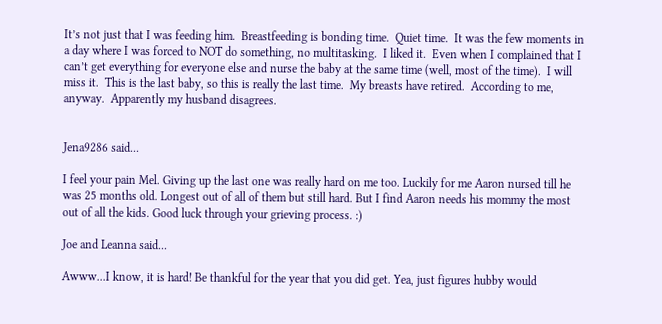It’s not just that I was feeding him.  Breastfeeding is bonding time.  Quiet time.  It was the few moments in a day where I was forced to NOT do something, no multitasking.  I liked it.  Even when I complained that I can’t get everything for everyone else and nurse the baby at the same time (well, most of the time).  I will miss it.  This is the last baby, so this is really the last time.  My breasts have retired.  According to me, anyway.  Apparently my husband disagrees.


Jena9286 said...

I feel your pain Mel. Giving up the last one was really hard on me too. Luckily for me Aaron nursed till he was 25 months old. Longest out of all of them but still hard. But I find Aaron needs his mommy the most out of all the kids. Good luck through your grieving process. :)

Joe and Leanna said...

Awww...I know, it is hard! Be thankful for the year that you did get. Yea, just figures hubby would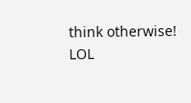think otherwise! LOL